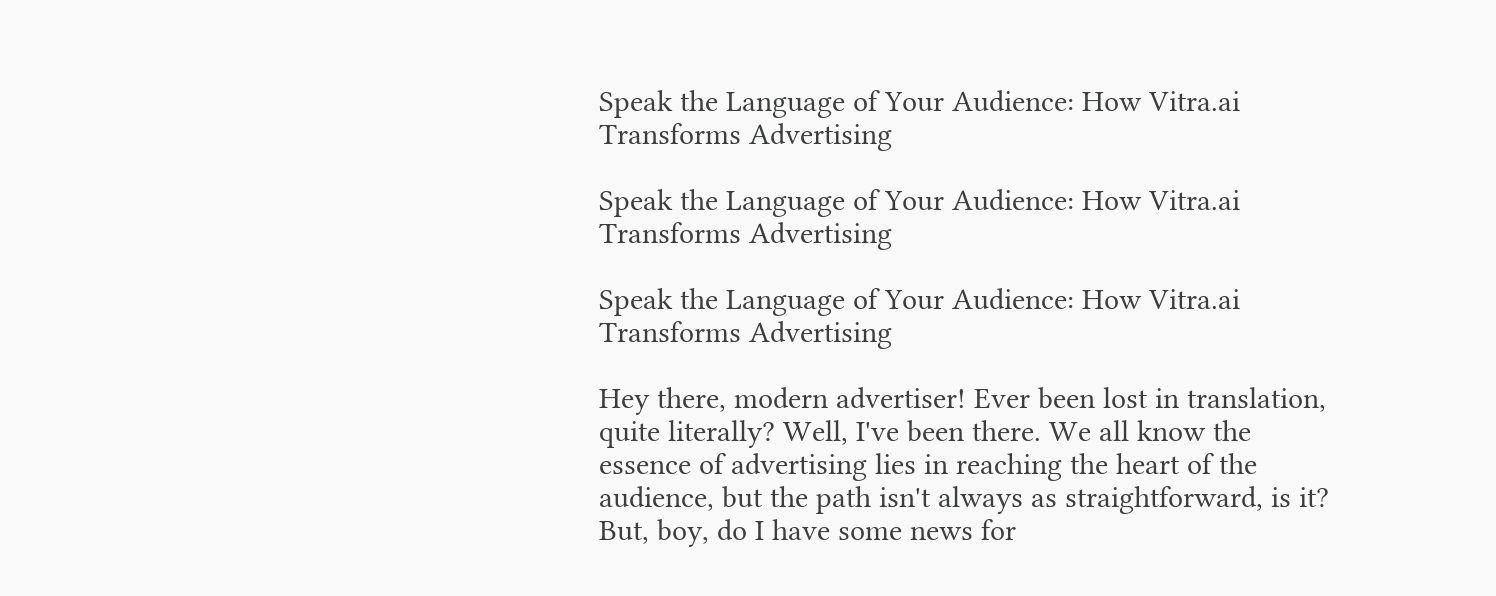Speak the Language of Your Audience: How Vitra.ai Transforms Advertising

Speak the Language of Your Audience: How Vitra.ai Transforms Advertising

Speak the Language of Your Audience: How Vitra.ai Transforms Advertising

Hey there, modern advertiser! Ever been lost in translation, quite literally? Well, I've been there. We all know the essence of advertising lies in reaching the heart of the audience, but the path isn't always as straightforward, is it? But, boy, do I have some news for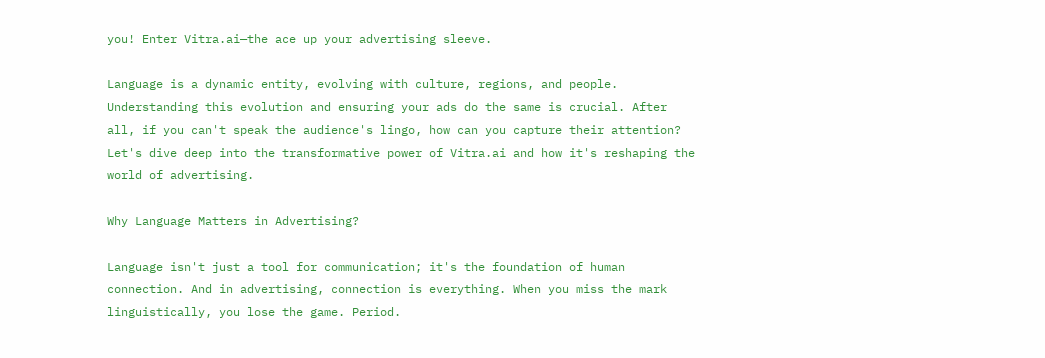you! Enter Vitra.ai—the ace up your advertising sleeve.

Language is a dynamic entity, evolving with culture, regions, and people. Understanding this evolution and ensuring your ads do the same is crucial. After all, if you can't speak the audience's lingo, how can you capture their attention? Let's dive deep into the transformative power of Vitra.ai and how it's reshaping the world of advertising.

Why Language Matters in Advertising?

Language isn't just a tool for communication; it's the foundation of human connection. And in advertising, connection is everything. When you miss the mark linguistically, you lose the game. Period.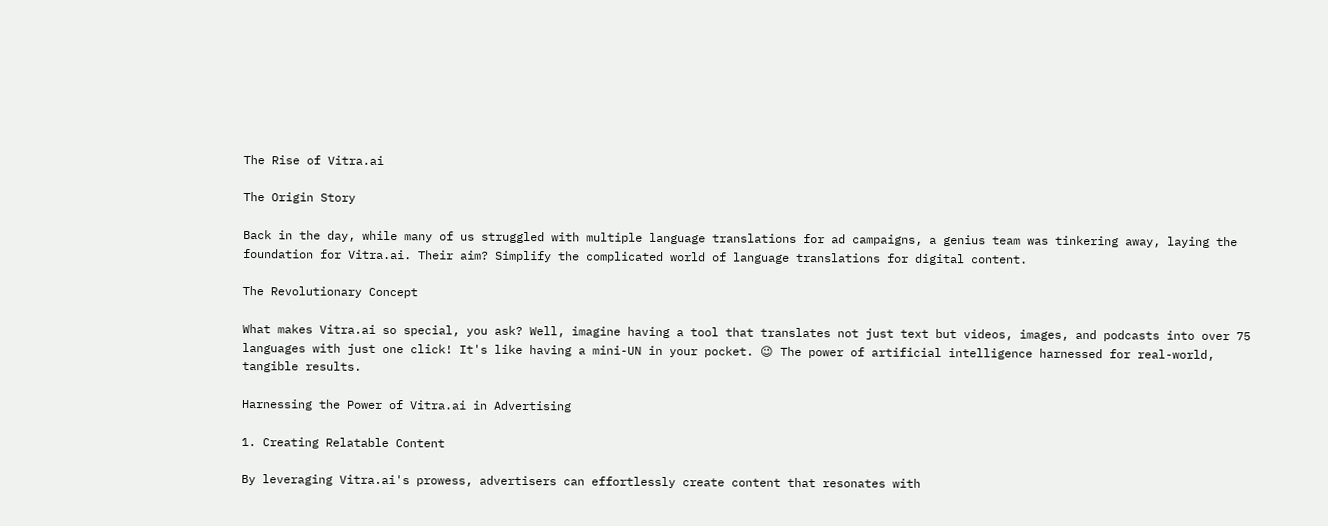The Rise of Vitra.ai

The Origin Story

Back in the day, while many of us struggled with multiple language translations for ad campaigns, a genius team was tinkering away, laying the foundation for Vitra.ai. Their aim? Simplify the complicated world of language translations for digital content.

The Revolutionary Concept

What makes Vitra.ai so special, you ask? Well, imagine having a tool that translates not just text but videos, images, and podcasts into over 75 languages with just one click! It's like having a mini-UN in your pocket. 😉 The power of artificial intelligence harnessed for real-world, tangible results.

Harnessing the Power of Vitra.ai in Advertising

1. Creating Relatable Content

By leveraging Vitra.ai's prowess, advertisers can effortlessly create content that resonates with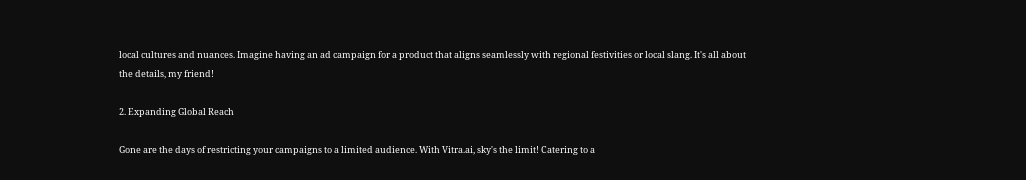local cultures and nuances. Imagine having an ad campaign for a product that aligns seamlessly with regional festivities or local slang. It's all about the details, my friend!

2. Expanding Global Reach

Gone are the days of restricting your campaigns to a limited audience. With Vitra.ai, sky's the limit! Catering to a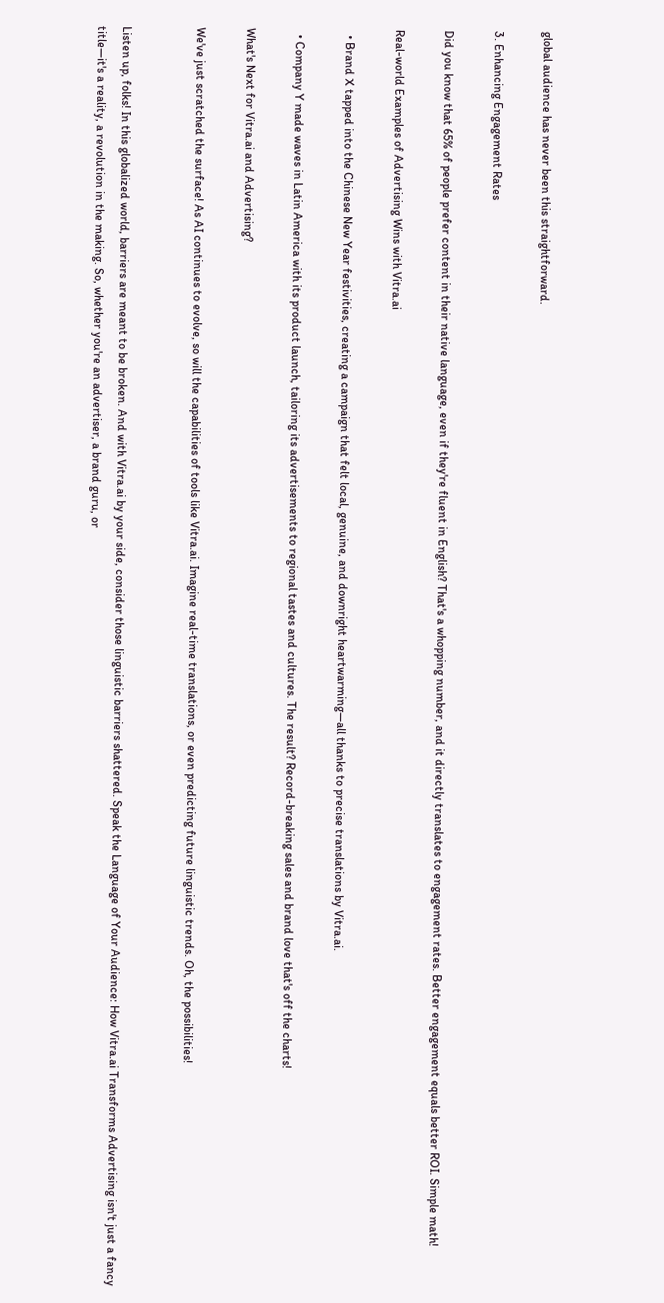global audience has never been this straightforward.

3. Enhancing Engagement Rates

Did you know that 65% of people prefer content in their native language, even if they're fluent in English? That's a whopping number, and it directly translates to engagement rates. Better engagement equals better ROI. Simple math!

Real-world Examples of Advertising Wins with Vitra.ai

  • Brand X tapped into the Chinese New Year festivities, creating a campaign that felt local, genuine, and downright heartwarming—all thanks to precise translations by Vitra.ai.

  • Company Y made waves in Latin America with its product launch, tailoring its advertisements to regional tastes and cultures. The result? Record-breaking sales and brand love that's off the charts!

What's Next for Vitra.ai and Advertising?

We've just scratched the surface! As AI continues to evolve, so will the capabilities of tools like Vitra.ai. Imagine real-time translations, or even predicting future linguistic trends. Oh, the possibilities!


Listen up, folks! In this globalized world, barriers are meant to be broken. And with Vitra.ai by your side, consider those linguistic barriers shattered. Speak the Language of Your Audience: How Vitra.ai Transforms Advertising isn't just a fancy title—it's a reality, a revolution in the making. So, whether you're an advertiser, a brand guru, or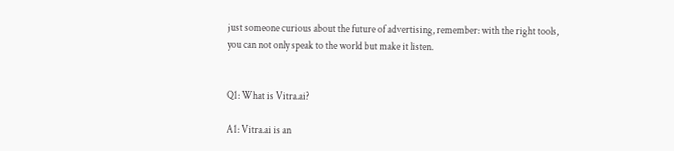just someone curious about the future of advertising, remember: with the right tools, you can not only speak to the world but make it listen.


Q1: What is Vitra.ai?

A1: Vitra.ai is an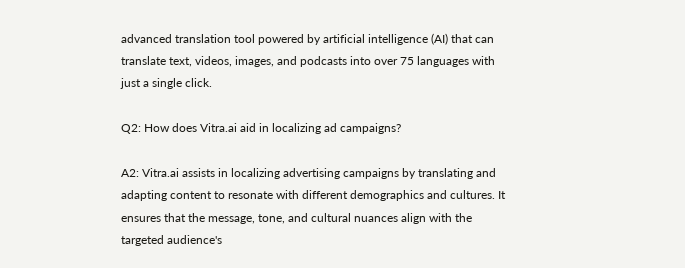advanced translation tool powered by artificial intelligence (AI) that can translate text, videos, images, and podcasts into over 75 languages with just a single click.

Q2: How does Vitra.ai aid in localizing ad campaigns?

A2: Vitra.ai assists in localizing advertising campaigns by translating and adapting content to resonate with different demographics and cultures. It ensures that the message, tone, and cultural nuances align with the targeted audience's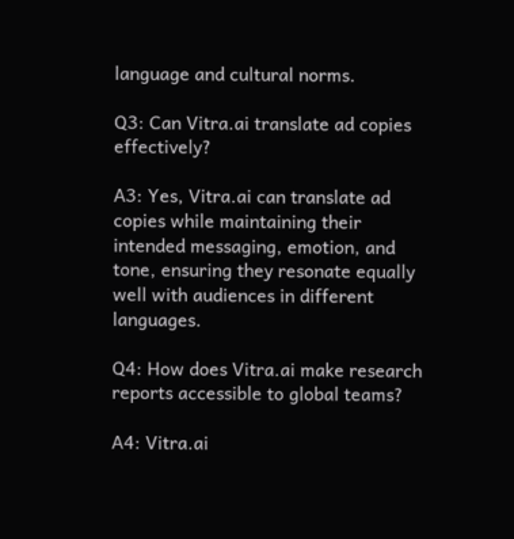language and cultural norms.

Q3: Can Vitra.ai translate ad copies effectively?

A3: Yes, Vitra.ai can translate ad copies while maintaining their intended messaging, emotion, and tone, ensuring they resonate equally well with audiences in different languages.

Q4: How does Vitra.ai make research reports accessible to global teams?

A4: Vitra.ai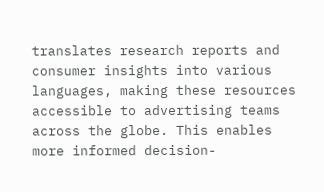translates research reports and consumer insights into various languages, making these resources accessible to advertising teams across the globe. This enables more informed decision-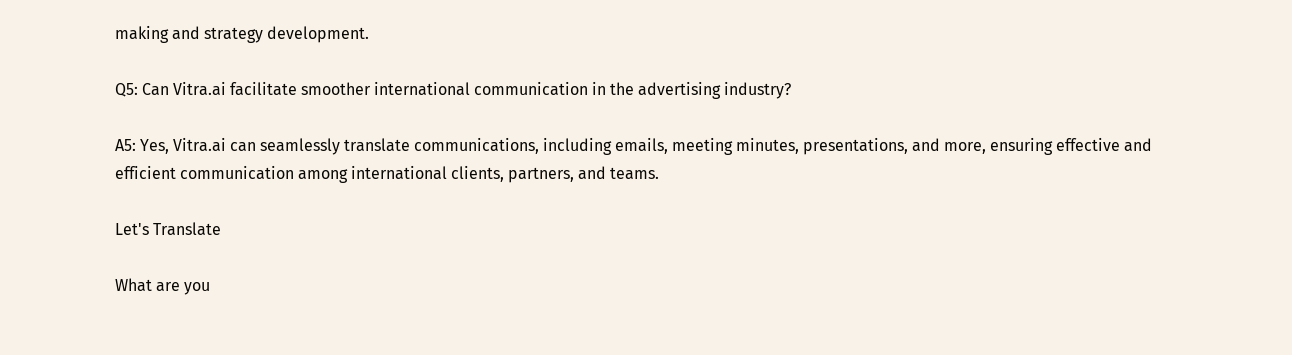making and strategy development.

Q5: Can Vitra.ai facilitate smoother international communication in the advertising industry?

A5: Yes, Vitra.ai can seamlessly translate communications, including emails, meeting minutes, presentations, and more, ensuring effective and efficient communication among international clients, partners, and teams.

Let's Translate

What are you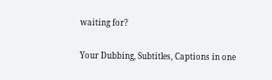waiting for?

Your Dubbing, Subtitles, Captions in one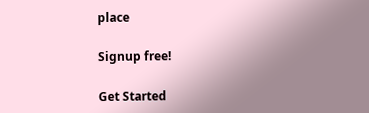place

Signup free!

Get Started